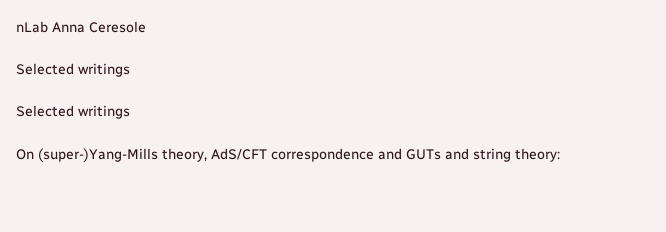nLab Anna Ceresole

Selected writings

Selected writings

On (super-)Yang-Mills theory, AdS/CFT correspondence and GUTs and string theory: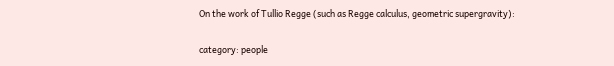On the work of Tullio Regge (such as Regge calculus, geometric supergravity):

category: people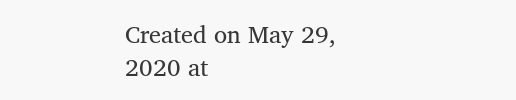Created on May 29, 2020 at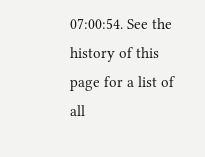07:00:54. See the history of this page for a list of all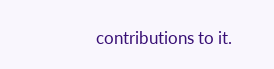contributions to it.